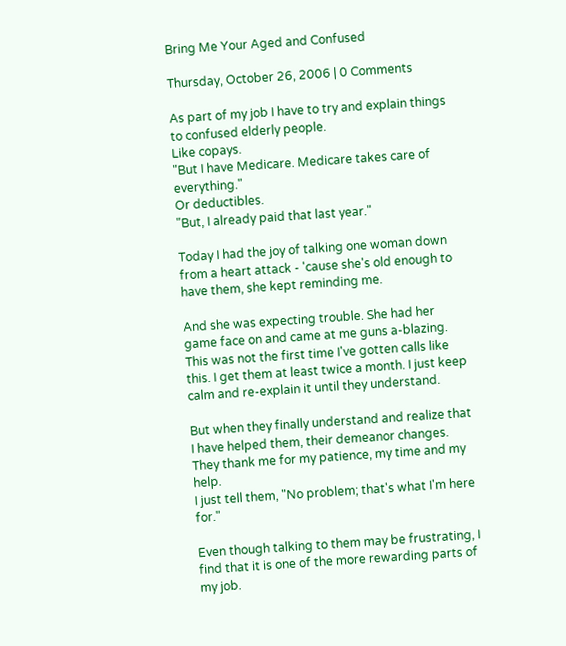Bring Me Your Aged and Confused

Thursday, October 26, 2006 | 0 Comments

As part of my job I have to try and explain things to confused elderly people.
Like copays.
"But I have Medicare. Medicare takes care of everything."
Or deductibles.
"But, I already paid that last year."

Today I had the joy of talking one woman down from a heart attack - 'cause she's old enough to have them, she kept reminding me.

And she was expecting trouble. She had her game face on and came at me guns a-blazing. This was not the first time I've gotten calls like this. I get them at least twice a month. I just keep calm and re-explain it until they understand.

But when they finally understand and realize that I have helped them, their demeanor changes. They thank me for my patience, my time and my help.
I just tell them, "No problem; that's what I'm here for."

Even though talking to them may be frustrating, I find that it is one of the more rewarding parts of my job.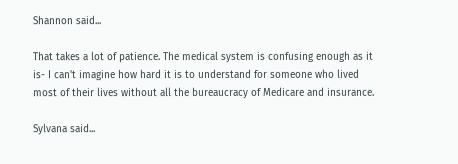Shannon said...

That takes a lot of patience. The medical system is confusing enough as it is- I can't imagine how hard it is to understand for someone who lived most of their lives without all the bureaucracy of Medicare and insurance.

Sylvana said...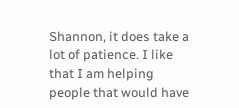Shannon, it does take a lot of patience. I like that I am helping people that would have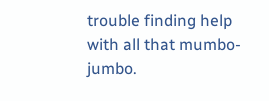trouble finding help with all that mumbo-jumbo.